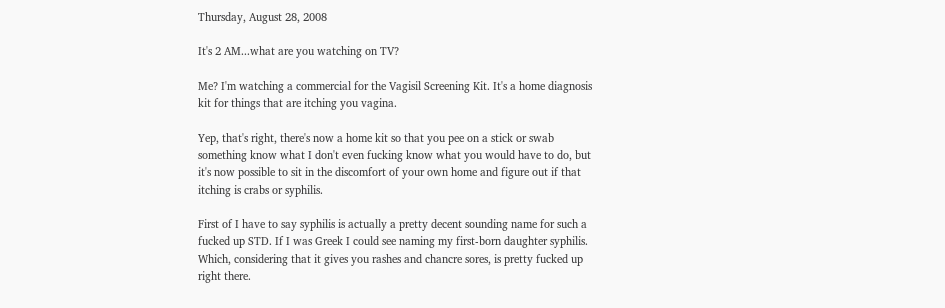Thursday, August 28, 2008

It's 2 AM...what are you watching on TV?

Me? I'm watching a commercial for the Vagisil Screening Kit. It's a home diagnosis kit for things that are itching you vagina.

Yep, that's right, there's now a home kit so that you pee on a stick or swab something know what I don't even fucking know what you would have to do, but it's now possible to sit in the discomfort of your own home and figure out if that itching is crabs or syphilis.

First of I have to say syphilis is actually a pretty decent sounding name for such a fucked up STD. If I was Greek I could see naming my first-born daughter syphilis. Which, considering that it gives you rashes and chancre sores, is pretty fucked up right there.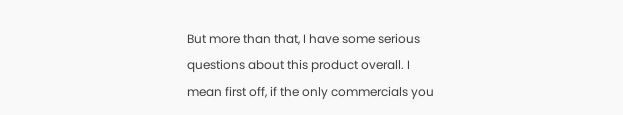But more than that, I have some serious questions about this product overall. I mean first off, if the only commercials you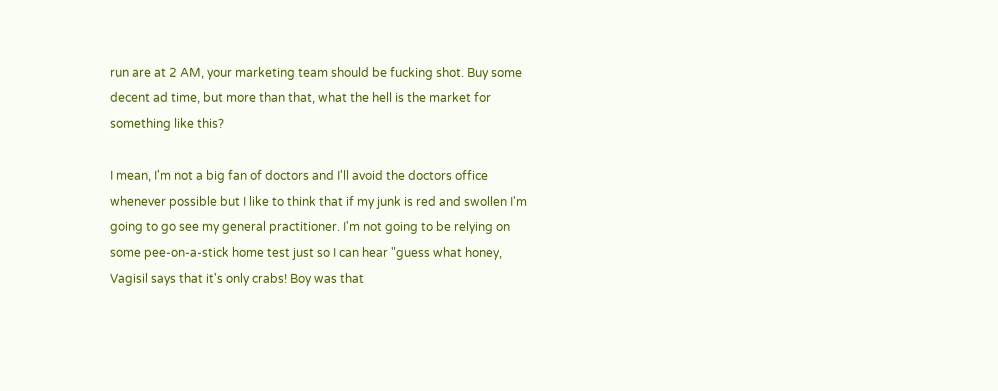run are at 2 AM, your marketing team should be fucking shot. Buy some decent ad time, but more than that, what the hell is the market for something like this?

I mean, I'm not a big fan of doctors and I'll avoid the doctors office whenever possible but I like to think that if my junk is red and swollen I'm going to go see my general practitioner. I'm not going to be relying on some pee-on-a-stick home test just so I can hear "guess what honey, Vagisil says that it's only crabs! Boy was that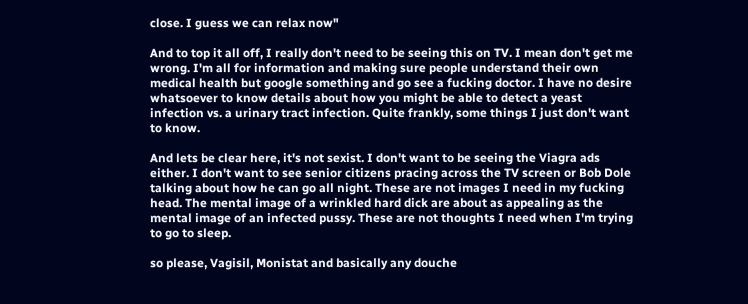close. I guess we can relax now"

And to top it all off, I really don't need to be seeing this on TV. I mean don't get me wrong. I'm all for information and making sure people understand their own medical health but google something and go see a fucking doctor. I have no desire whatsoever to know details about how you might be able to detect a yeast infection vs. a urinary tract infection. Quite frankly, some things I just don't want to know.

And lets be clear here, it's not sexist. I don't want to be seeing the Viagra ads either. I don't want to see senior citizens pracing across the TV screen or Bob Dole talking about how he can go all night. These are not images I need in my fucking head. The mental image of a wrinkled hard dick are about as appealing as the mental image of an infected pussy. These are not thoughts I need when I'm trying to go to sleep.

so please, Vagisil, Monistat and basically any douche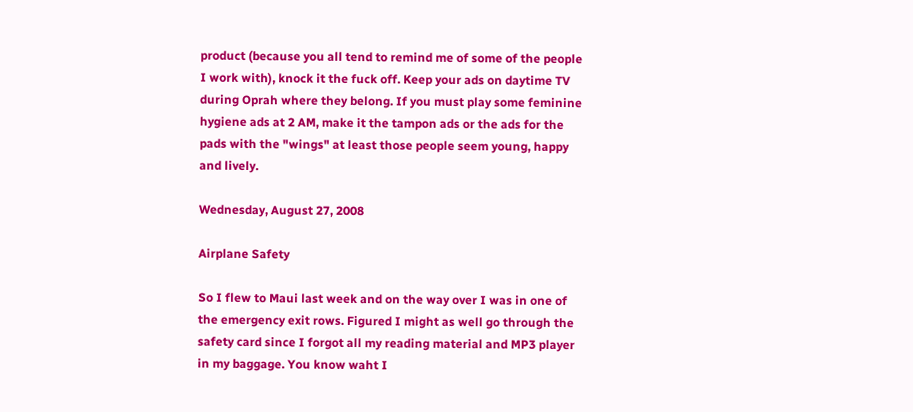product (because you all tend to remind me of some of the people I work with), knock it the fuck off. Keep your ads on daytime TV during Oprah where they belong. If you must play some feminine hygiene ads at 2 AM, make it the tampon ads or the ads for the pads with the "wings" at least those people seem young, happy and lively.

Wednesday, August 27, 2008

Airplane Safety

So I flew to Maui last week and on the way over I was in one of the emergency exit rows. Figured I might as well go through the safety card since I forgot all my reading material and MP3 player in my baggage. You know waht I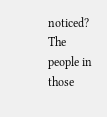noticed? The people in those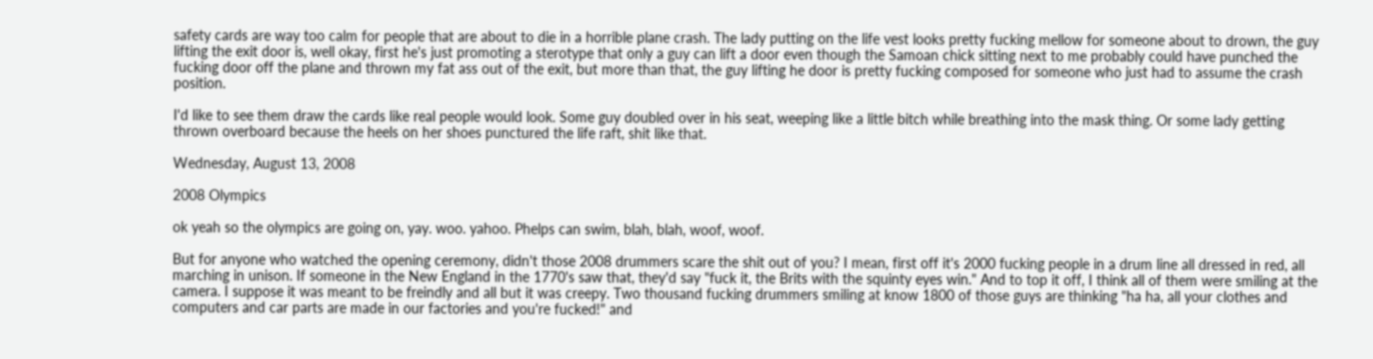safety cards are way too calm for people that are about to die in a horrible plane crash. The lady putting on the life vest looks pretty fucking mellow for someone about to drown, the guy lifting the exit door is, well okay, first he's just promoting a sterotype that only a guy can lift a door even though the Samoan chick sitting next to me probably could have punched the fucking door off the plane and thrown my fat ass out of the exit, but more than that, the guy lifting he door is pretty fucking composed for someone who just had to assume the crash position.

I'd like to see them draw the cards like real people would look. Some guy doubled over in his seat, weeping like a little bitch while breathing into the mask thing. Or some lady getting thrown overboard because the heels on her shoes punctured the life raft, shit like that.

Wednesday, August 13, 2008

2008 Olympics

ok yeah so the olympics are going on, yay. woo. yahoo. Phelps can swim, blah, blah, woof, woof.

But for anyone who watched the opening ceremony, didn't those 2008 drummers scare the shit out of you? I mean, first off it's 2000 fucking people in a drum line all dressed in red, all marching in unison. If someone in the New England in the 1770's saw that, they'd say "fuck it, the Brits with the squinty eyes win." And to top it off, I think all of them were smiling at the camera. I suppose it was meant to be freindly and all but it was creepy. Two thousand fucking drummers smiling at know 1800 of those guys are thinking "ha ha, all your clothes and computers and car parts are made in our factories and you're fucked!" and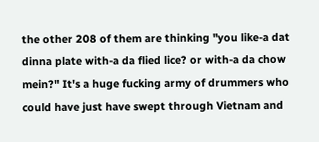the other 208 of them are thinking "you like-a dat dinna plate with-a da flied lice? or with-a da chow mein?" It's a huge fucking army of drummers who could have just have swept through Vietnam and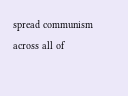spread communism across all of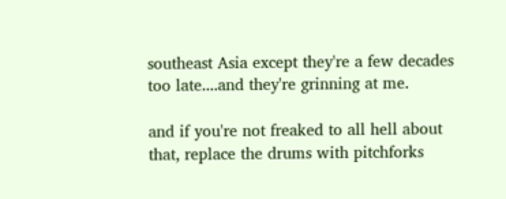southeast Asia except they're a few decades too late....and they're grinning at me.

and if you're not freaked to all hell about that, replace the drums with pitchforks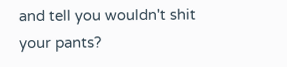and tell you wouldn't shit your pants?